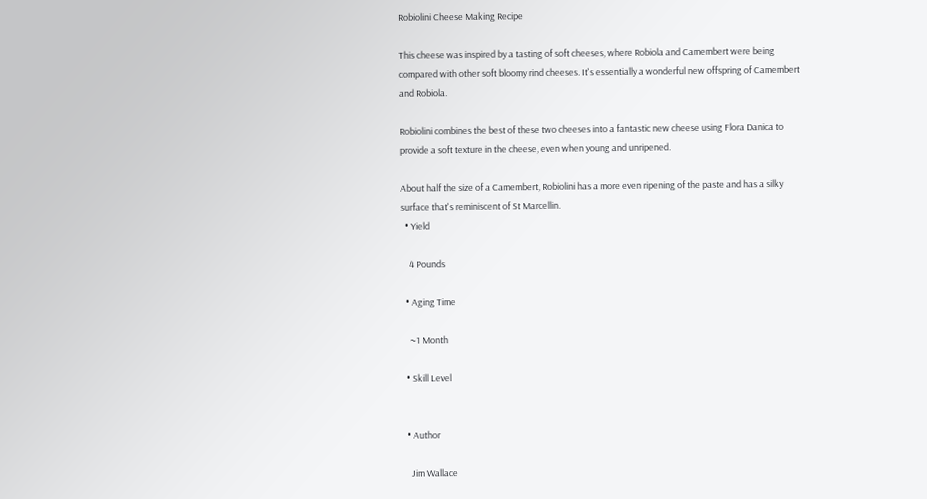Robiolini Cheese Making Recipe

This cheese was inspired by a tasting of soft cheeses, where Robiola and Camembert were being compared with other soft bloomy rind cheeses. It's essentially a wonderful new offspring of Camembert and Robiola.

Robiolini combines the best of these two cheeses into a fantastic new cheese using Flora Danica to provide a soft texture in the cheese, even when young and unripened.

About half the size of a Camembert, Robiolini has a more even ripening of the paste and has a silky surface that's reminiscent of St Marcellin.
  • Yield

    4 Pounds

  • Aging Time

    ~1 Month

  • Skill Level


  • Author

    Jim Wallace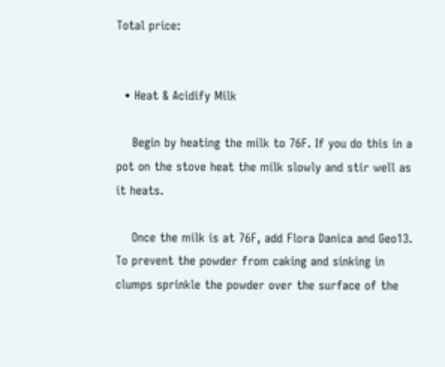Total price:


  • Heat & Acidify Milk

    Begin by heating the milk to 76F. If you do this in a pot on the stove heat the milk slowly and stir well as it heats.

    Once the milk is at 76F, add Flora Danica and Geo13. To prevent the powder from caking and sinking in clumps sprinkle the powder over the surface of the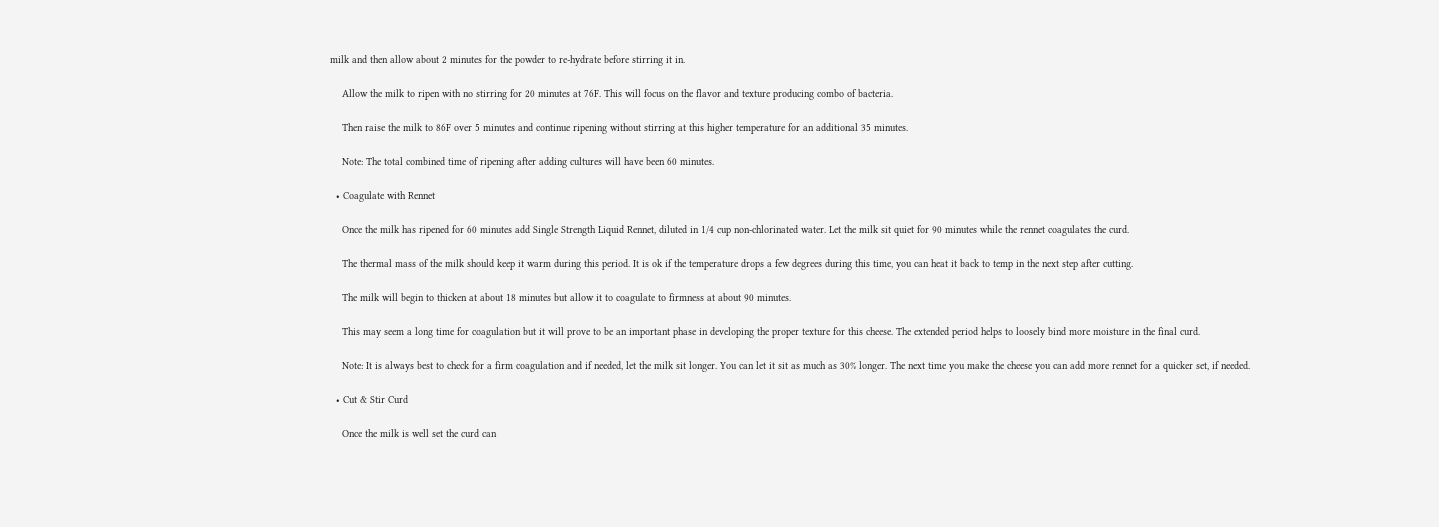milk and then allow about 2 minutes for the powder to re-hydrate before stirring it in.

    Allow the milk to ripen with no stirring for 20 minutes at 76F. This will focus on the flavor and texture producing combo of bacteria.

    Then raise the milk to 86F over 5 minutes and continue ripening without stirring at this higher temperature for an additional 35 minutes.

    Note: The total combined time of ripening after adding cultures will have been 60 minutes.

  • Coagulate with Rennet

    Once the milk has ripened for 60 minutes add Single Strength Liquid Rennet, diluted in 1/4 cup non-chlorinated water. Let the milk sit quiet for 90 minutes while the rennet coagulates the curd.

    The thermal mass of the milk should keep it warm during this period. It is ok if the temperature drops a few degrees during this time, you can heat it back to temp in the next step after cutting.

    The milk will begin to thicken at about 18 minutes but allow it to coagulate to firmness at about 90 minutes.

    This may seem a long time for coagulation but it will prove to be an important phase in developing the proper texture for this cheese. The extended period helps to loosely bind more moisture in the final curd.

    Note: It is always best to check for a firm coagulation and if needed, let the milk sit longer. You can let it sit as much as 30% longer. The next time you make the cheese you can add more rennet for a quicker set, if needed.

  • Cut & Stir Curd

    Once the milk is well set the curd can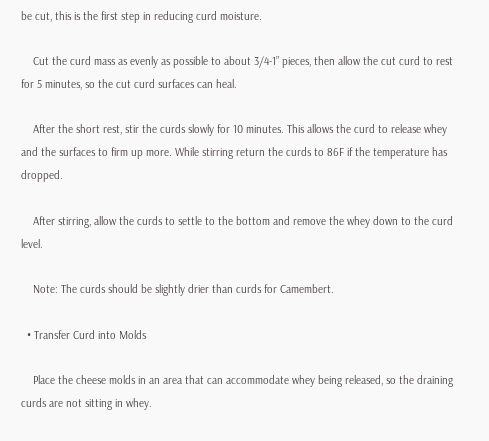be cut, this is the first step in reducing curd moisture.

    Cut the curd mass as evenly as possible to about 3/4-1” pieces, then allow the cut curd to rest for 5 minutes, so the cut curd surfaces can heal.

    After the short rest, stir the curds slowly for 10 minutes. This allows the curd to release whey and the surfaces to firm up more. While stirring return the curds to 86F if the temperature has dropped.

    After stirring, allow the curds to settle to the bottom and remove the whey down to the curd level.

    Note: The curds should be slightly drier than curds for Camembert.

  • Transfer Curd into Molds

    Place the cheese molds in an area that can accommodate whey being released, so the draining curds are not sitting in whey.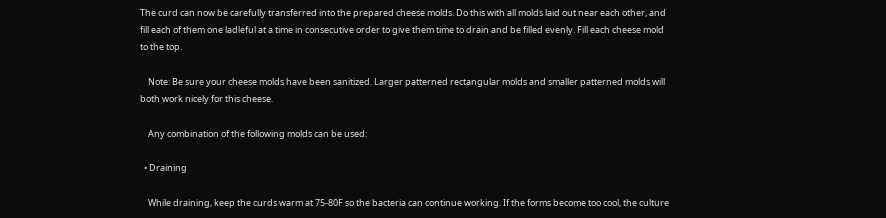The curd can now be carefully transferred into the prepared cheese molds. Do this with all molds laid out near each other, and fill each of them one ladleful at a time in consecutive order to give them time to drain and be filled evenly. Fill each cheese mold to the top.

    Note: Be sure your cheese molds have been sanitized. Larger patterned rectangular molds and smaller patterned molds will both work nicely for this cheese.

    Any combination of the following molds can be used:

  • Draining

    While draining, keep the curds warm at 75-80F so the bacteria can continue working. If the forms become too cool, the culture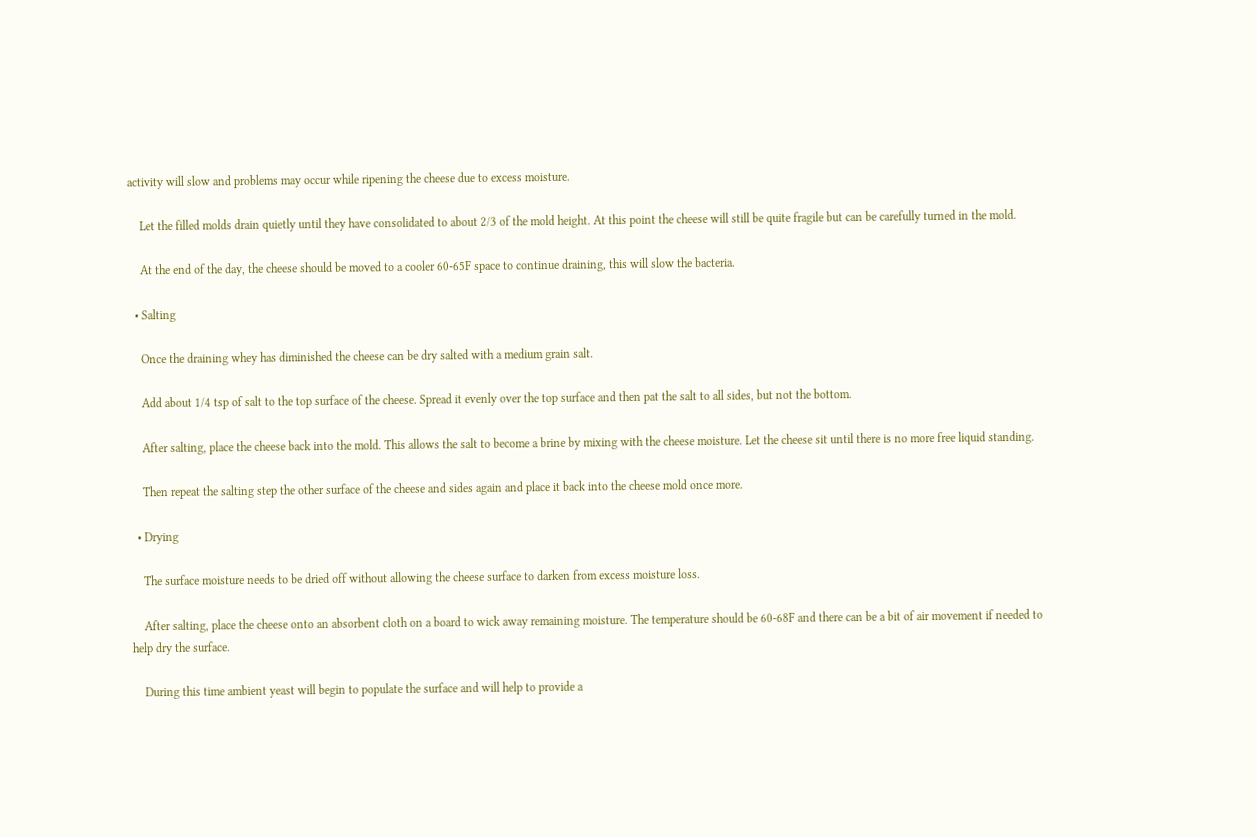activity will slow and problems may occur while ripening the cheese due to excess moisture.

    Let the filled molds drain quietly until they have consolidated to about 2/3 of the mold height. At this point the cheese will still be quite fragile but can be carefully turned in the mold.

    At the end of the day, the cheese should be moved to a cooler 60-65F space to continue draining, this will slow the bacteria.

  • Salting

    Once the draining whey has diminished the cheese can be dry salted with a medium grain salt.

    Add about 1/4 tsp of salt to the top surface of the cheese. Spread it evenly over the top surface and then pat the salt to all sides, but not the bottom.

    After salting, place the cheese back into the mold. This allows the salt to become a brine by mixing with the cheese moisture. Let the cheese sit until there is no more free liquid standing.

    Then repeat the salting step the other surface of the cheese and sides again and place it back into the cheese mold once more.

  • Drying

    The surface moisture needs to be dried off without allowing the cheese surface to darken from excess moisture loss.

    After salting, place the cheese onto an absorbent cloth on a board to wick away remaining moisture. The temperature should be 60-68F and there can be a bit of air movement if needed to help dry the surface.

    During this time ambient yeast will begin to populate the surface and will help to provide a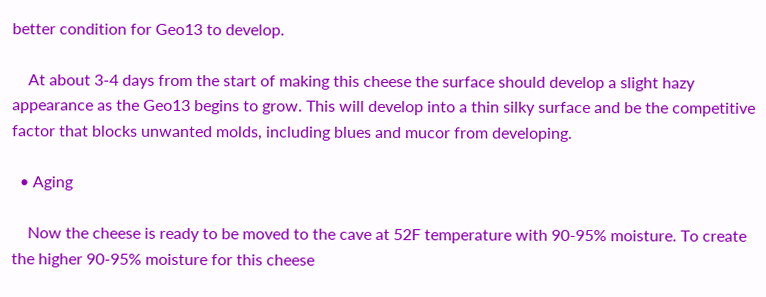better condition for Geo13 to develop.

    At about 3-4 days from the start of making this cheese the surface should develop a slight hazy appearance as the Geo13 begins to grow. This will develop into a thin silky surface and be the competitive factor that blocks unwanted molds, including blues and mucor from developing.

  • Aging

    Now the cheese is ready to be moved to the cave at 52F temperature with 90-95% moisture. To create the higher 90-95% moisture for this cheese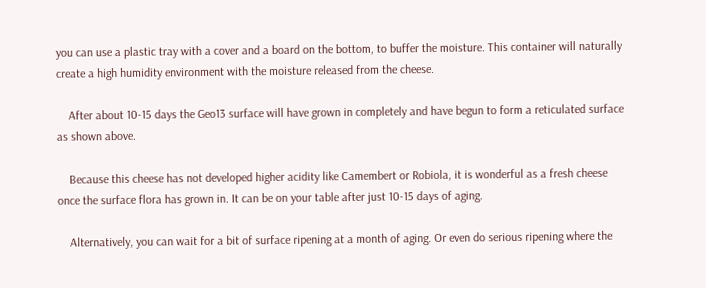you can use a plastic tray with a cover and a board on the bottom, to buffer the moisture. This container will naturally create a high humidity environment with the moisture released from the cheese.

    After about 10-15 days the Geo13 surface will have grown in completely and have begun to form a reticulated surface as shown above.

    Because this cheese has not developed higher acidity like Camembert or Robiola, it is wonderful as a fresh cheese once the surface flora has grown in. It can be on your table after just 10-15 days of aging.

    Alternatively, you can wait for a bit of surface ripening at a month of aging. Or even do serious ripening where the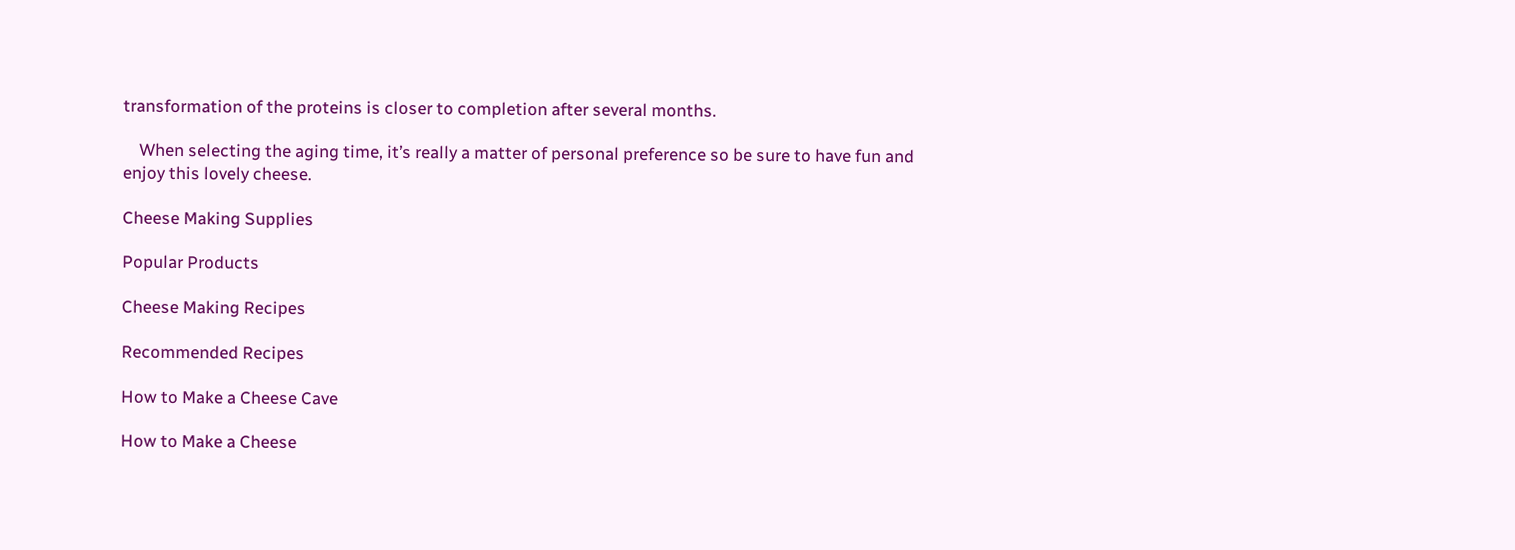transformation of the proteins is closer to completion after several months.

    When selecting the aging time, it’s really a matter of personal preference so be sure to have fun and enjoy this lovely cheese.

Cheese Making Supplies

Popular Products

Cheese Making Recipes

Recommended Recipes

How to Make a Cheese Cave

How to Make a Cheese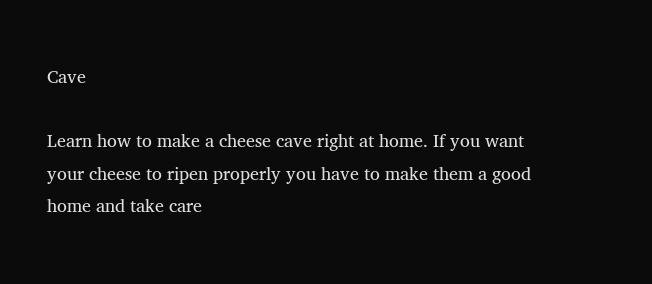Cave

Learn how to make a cheese cave right at home. If you want your cheese to ripen properly you have to make them a good home and take care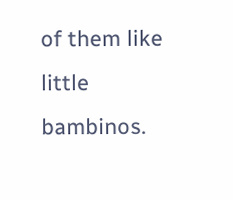of them like little bambinos.